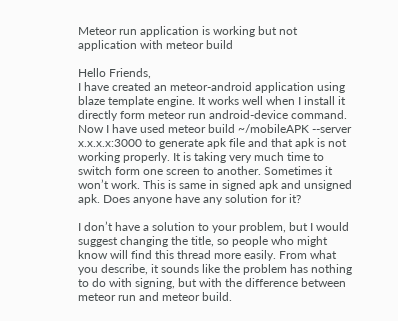Meteor run application is working but not application with meteor build

Hello Friends,
I have created an meteor-android application using blaze template engine. It works well when I install it directly form meteor run android-device command. Now I have used meteor build ~/mobileAPK --server x.x.x.x:3000 to generate apk file and that apk is not working properly. It is taking very much time to switch form one screen to another. Sometimes it won’t work. This is same in signed apk and unsigned apk. Does anyone have any solution for it?

I don’t have a solution to your problem, but I would suggest changing the title, so people who might know will find this thread more easily. From what you describe, it sounds like the problem has nothing to do with signing, but with the difference between meteor run and meteor build.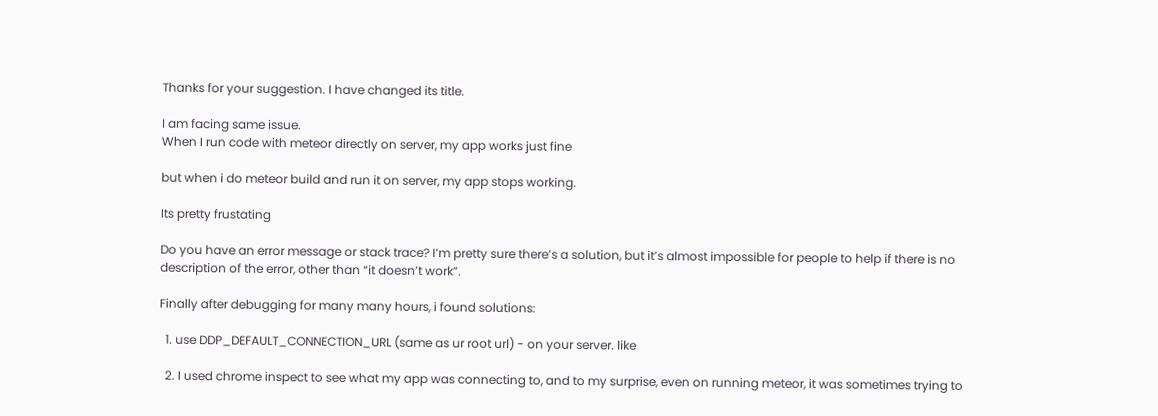Thanks for your suggestion. I have changed its title.

I am facing same issue.
When I run code with meteor directly on server, my app works just fine

but when i do meteor build and run it on server, my app stops working.

Its pretty frustating

Do you have an error message or stack trace? I’m pretty sure there’s a solution, but it’s almost impossible for people to help if there is no description of the error, other than “it doesn’t work”.

Finally after debugging for many many hours, i found solutions:

  1. use DDP_DEFAULT_CONNECTION_URL (same as ur root url) - on your server. like

  2. I used chrome inspect to see what my app was connecting to, and to my surprise, even on running meteor, it was sometimes trying to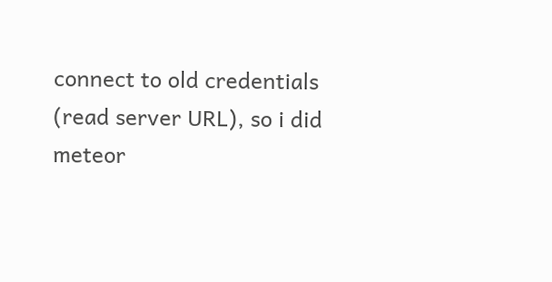connect to old credentials (read server URL), so i did meteor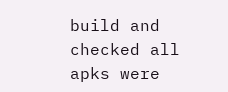build and checked all apks were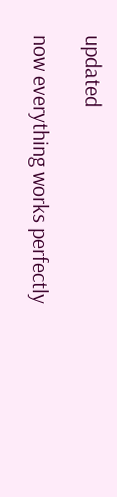updated

now everything works perfectly